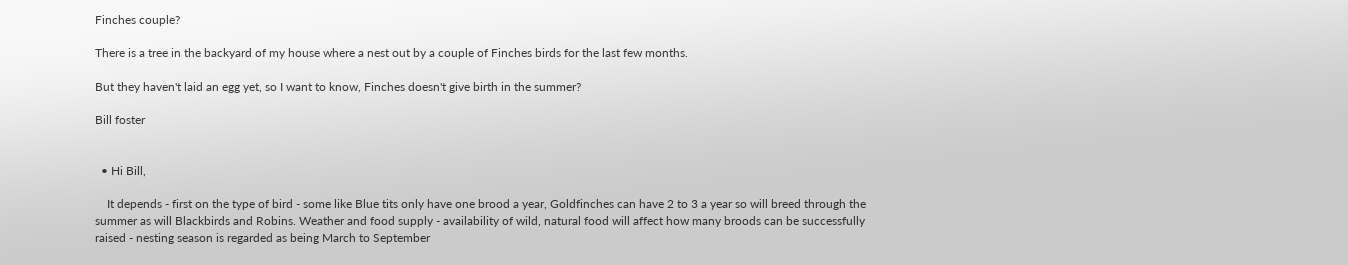Finches couple?

There is a tree in the backyard of my house where a nest out by a couple of Finches birds for the last few months.

But they haven't laid an egg yet, so I want to know, Finches doesn't give birth in the summer?

Bill foster


  • Hi Bill,

    It depends - first on the type of bird - some like Blue tits only have one brood a year, Goldfinches can have 2 to 3 a year so will breed through the summer as will Blackbirds and Robins. Weather and food supply - availability of wild, natural food will affect how many broods can be successfully raised - nesting season is regarded as being March to September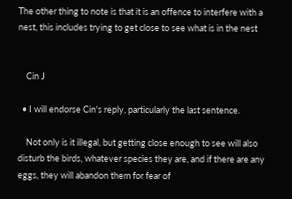The other thing to note is that it is an offence to interfere with a nest, this includes trying to get close to see what is in the nest


    Cin J

  • I will endorse Cin's reply, particularly the last sentence.

    Not only is it illegal, but getting close enough to see will also disturb the birds, whatever species they are, and if there are any eggs, they will abandon them for fear of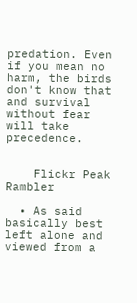predation. Even if you mean no harm, the birds don't know that and survival without fear will take precedence.


    Flickr Peak Rambler

  • As said basically best left alone and viewed from a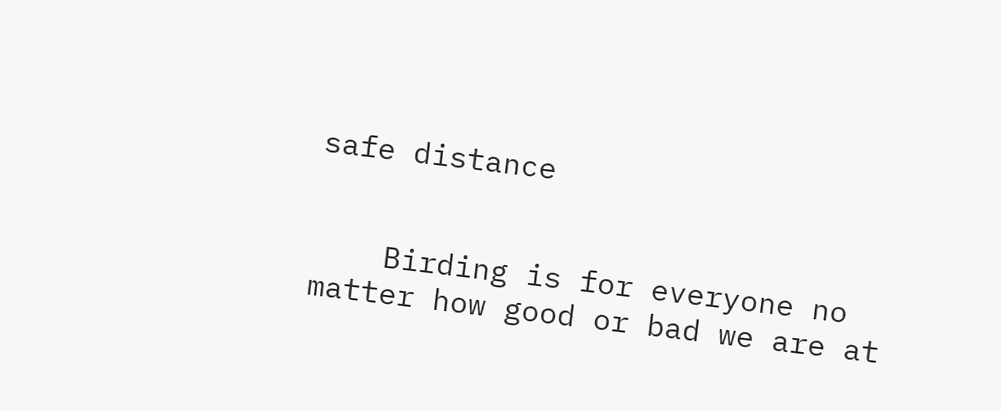safe distance


    Birding is for everyone no matter how good or bad we are at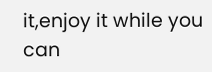it,enjoy it while you can